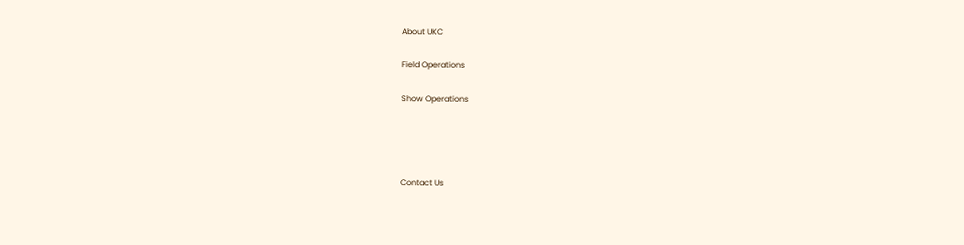About UKC

Field Operations

Show Operations




Contact Us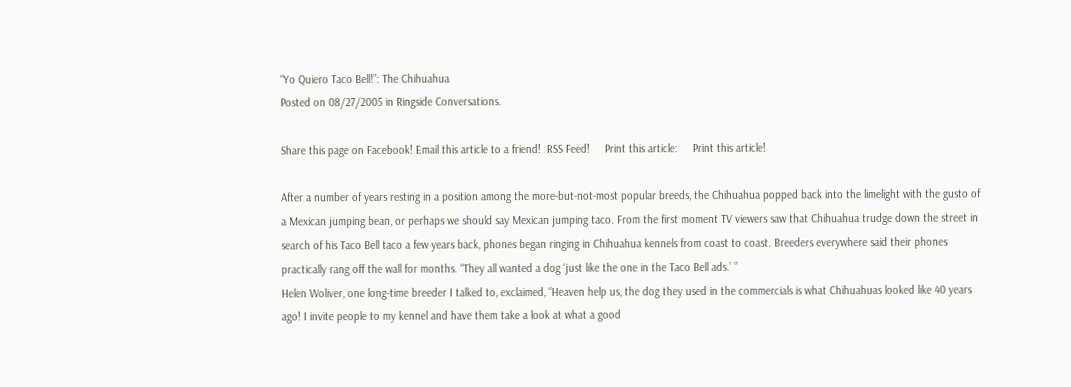“Yo Quiero Taco Bell!”: The Chihuahua
Posted on 08/27/2005 in Ringside Conversations.

Share this page on Facebook! Email this article to a friend!  RSS Feed!     Print this article:     Print this article!

After a number of years resting in a position among the more-but-not-most popular breeds, the Chihuahua popped back into the limelight with the gusto of a Mexican jumping bean, or perhaps we should say Mexican jumping taco. From the first moment TV viewers saw that Chihuahua trudge down the street in search of his Taco Bell taco a few years back, phones began ringing in Chihuahua kennels from coast to coast. Breeders everywhere said their phones practically rang off the wall for months. “They all wanted a dog ‘just like the one in the Taco Bell ads.’ ”
Helen Woliver, one long-time breeder I talked to, exclaimed, “Heaven help us, the dog they used in the commercials is what Chihuahuas looked like 40 years ago! I invite people to my kennel and have them take a look at what a good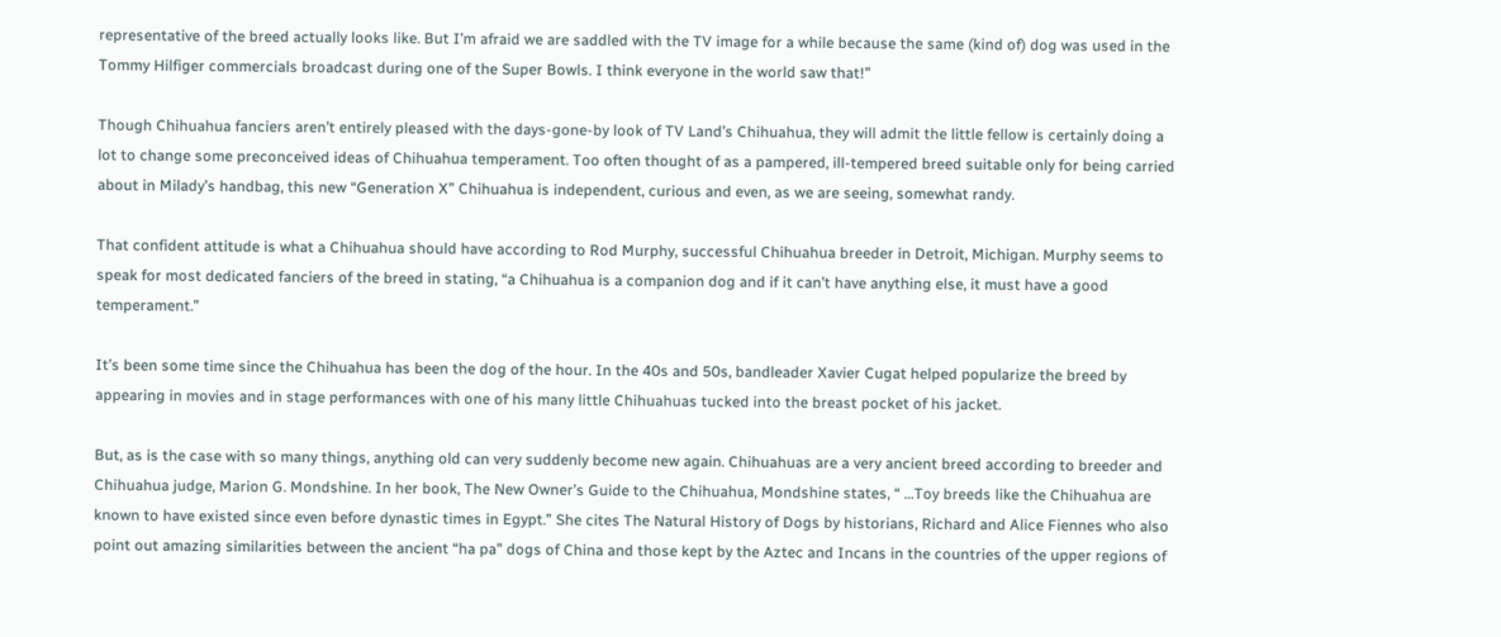representative of the breed actually looks like. But I’m afraid we are saddled with the TV image for a while because the same (kind of) dog was used in the Tommy Hilfiger commercials broadcast during one of the Super Bowls. I think everyone in the world saw that!”

Though Chihuahua fanciers aren’t entirely pleased with the days-gone-by look of TV Land’s Chihuahua, they will admit the little fellow is certainly doing a lot to change some preconceived ideas of Chihuahua temperament. Too often thought of as a pampered, ill-tempered breed suitable only for being carried about in Milady’s handbag, this new “Generation X” Chihuahua is independent, curious and even, as we are seeing, somewhat randy.

That confident attitude is what a Chihuahua should have according to Rod Murphy, successful Chihuahua breeder in Detroit, Michigan. Murphy seems to speak for most dedicated fanciers of the breed in stating, “a Chihuahua is a companion dog and if it can’t have anything else, it must have a good temperament.”

It’s been some time since the Chihuahua has been the dog of the hour. In the 40s and 50s, bandleader Xavier Cugat helped popularize the breed by appearing in movies and in stage performances with one of his many little Chihuahuas tucked into the breast pocket of his jacket.

But, as is the case with so many things, anything old can very suddenly become new again. Chihuahuas are a very ancient breed according to breeder and Chihuahua judge, Marion G. Mondshine. In her book, The New Owner’s Guide to the Chihuahua, Mondshine states, “ …Toy breeds like the Chihuahua are known to have existed since even before dynastic times in Egypt.” She cites The Natural History of Dogs by historians, Richard and Alice Fiennes who also point out amazing similarities between the ancient “ha pa” dogs of China and those kept by the Aztec and Incans in the countries of the upper regions of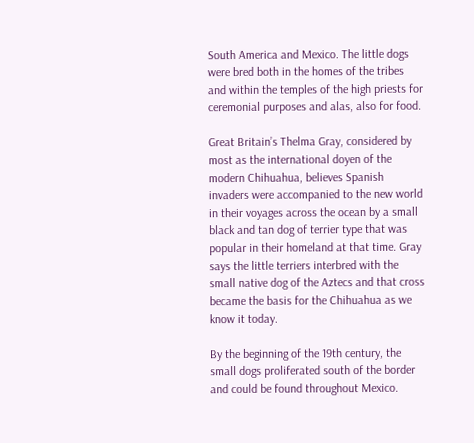South America and Mexico. The little dogs were bred both in the homes of the tribes and within the temples of the high priests for ceremonial purposes and alas, also for food.

Great Britain’s Thelma Gray, considered by most as the international doyen of the modern Chihuahua, believes Spanish invaders were accompanied to the new world in their voyages across the ocean by a small black and tan dog of terrier type that was popular in their homeland at that time. Gray says the little terriers interbred with the small native dog of the Aztecs and that cross became the basis for the Chihuahua as we know it today.

By the beginning of the 19th century, the small dogs proliferated south of the border and could be found throughout Mexico.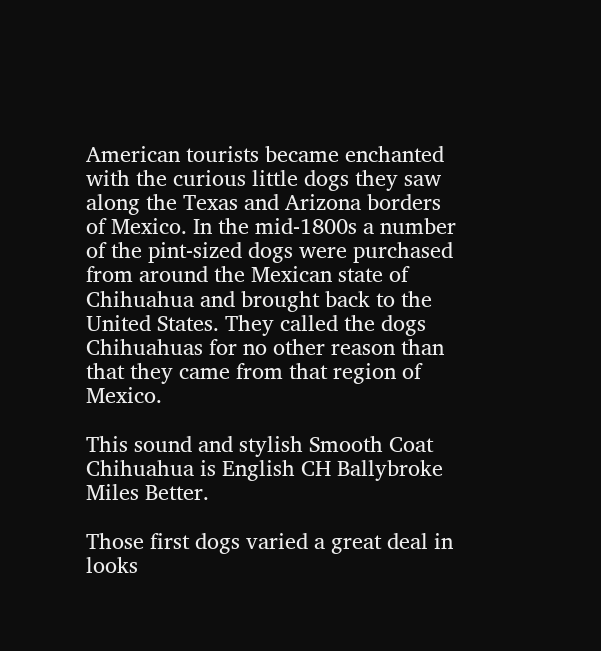American tourists became enchanted with the curious little dogs they saw along the Texas and Arizona borders of Mexico. In the mid-1800s a number of the pint-sized dogs were purchased from around the Mexican state of Chihuahua and brought back to the United States. They called the dogs Chihuahuas for no other reason than that they came from that region of Mexico.

This sound and stylish Smooth Coat Chihuahua is English CH Ballybroke Miles Better.

Those first dogs varied a great deal in looks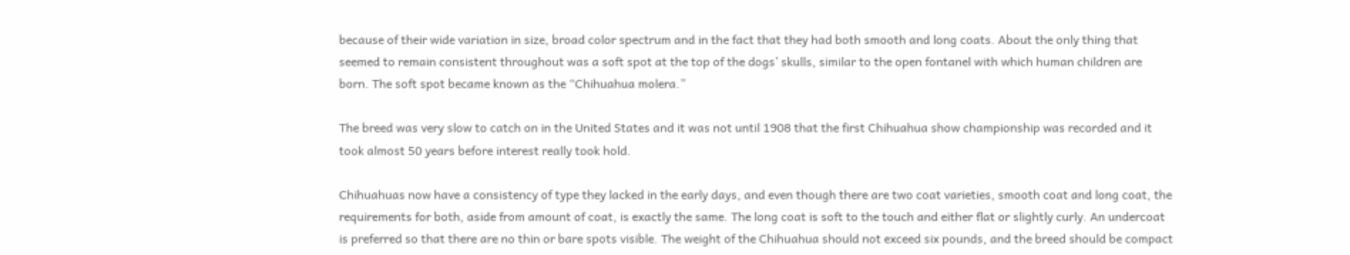because of their wide variation in size, broad color spectrum and in the fact that they had both smooth and long coats. About the only thing that seemed to remain consistent throughout was a soft spot at the top of the dogs’ skulls, similar to the open fontanel with which human children are born. The soft spot became known as the “Chihuahua molera.”

The breed was very slow to catch on in the United States and it was not until 1908 that the first Chihuahua show championship was recorded and it took almost 50 years before interest really took hold.

Chihuahuas now have a consistency of type they lacked in the early days, and even though there are two coat varieties, smooth coat and long coat, the requirements for both, aside from amount of coat, is exactly the same. The long coat is soft to the touch and either flat or slightly curly. An undercoat is preferred so that there are no thin or bare spots visible. The weight of the Chihuahua should not exceed six pounds, and the breed should be compact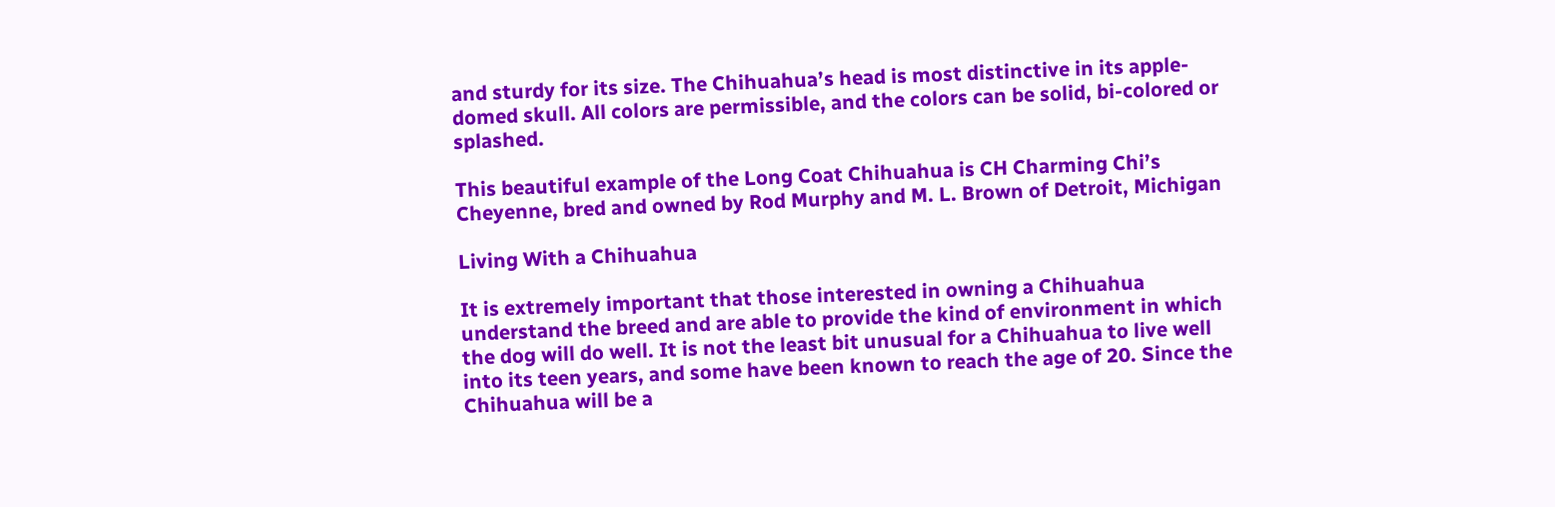and sturdy for its size. The Chihuahua’s head is most distinctive in its apple-domed skull. All colors are permissible, and the colors can be solid, bi-colored or splashed.

This beautiful example of the Long Coat Chihuahua is CH Charming Chi’s Cheyenne, bred and owned by Rod Murphy and M. L. Brown of Detroit, Michigan

Living With a Chihuahua

It is extremely important that those interested in owning a Chihuahua understand the breed and are able to provide the kind of environment in which the dog will do well. It is not the least bit unusual for a Chihuahua to live well into its teen years, and some have been known to reach the age of 20. Since the Chihuahua will be a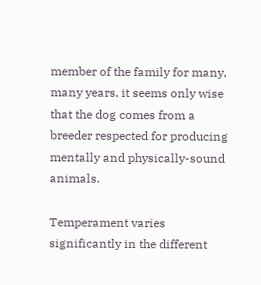member of the family for many, many years, it seems only wise that the dog comes from a breeder respected for producing mentally and physically-sound animals.

Temperament varies significantly in the different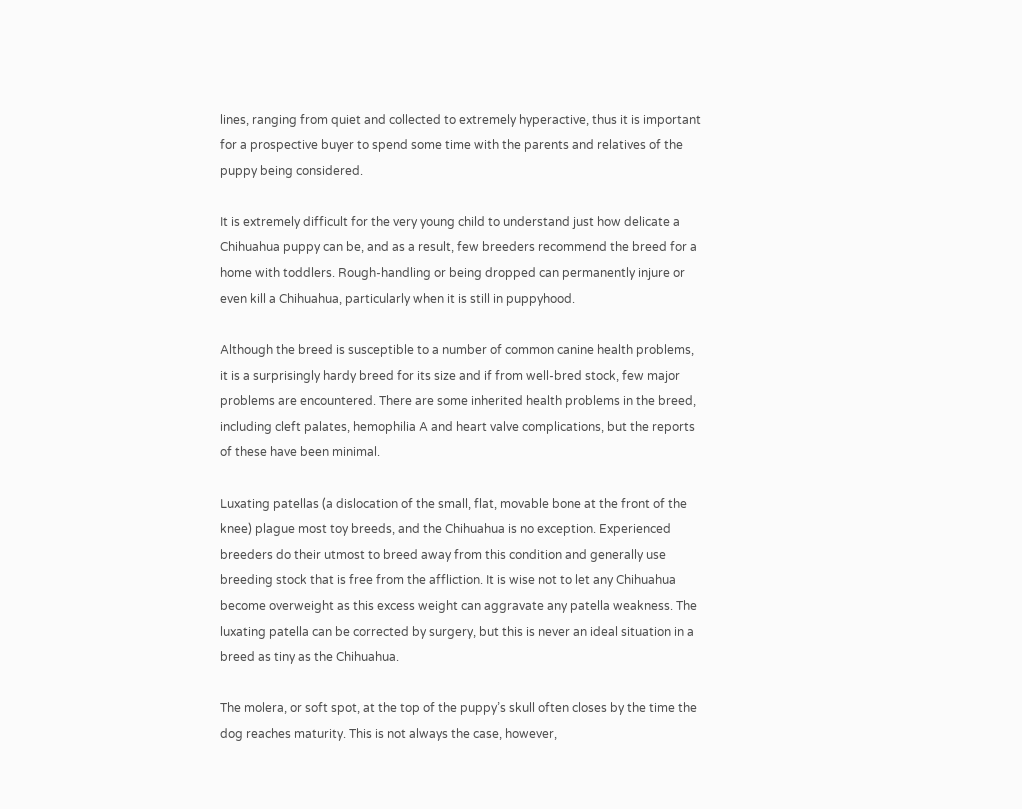lines, ranging from quiet and collected to extremely hyperactive, thus it is important for a prospective buyer to spend some time with the parents and relatives of the puppy being considered.

It is extremely difficult for the very young child to understand just how delicate a Chihuahua puppy can be, and as a result, few breeders recommend the breed for a home with toddlers. Rough-handling or being dropped can permanently injure or even kill a Chihuahua, particularly when it is still in puppyhood.

Although the breed is susceptible to a number of common canine health problems, it is a surprisingly hardy breed for its size and if from well-bred stock, few major problems are encountered. There are some inherited health problems in the breed, including cleft palates, hemophilia A and heart valve complications, but the reports of these have been minimal.

Luxating patellas (a dislocation of the small, flat, movable bone at the front of the knee) plague most toy breeds, and the Chihuahua is no exception. Experienced breeders do their utmost to breed away from this condition and generally use breeding stock that is free from the affliction. It is wise not to let any Chihuahua become overweight as this excess weight can aggravate any patella weakness. The luxating patella can be corrected by surgery, but this is never an ideal situation in a breed as tiny as the Chihuahua.

The molera, or soft spot, at the top of the puppy’s skull often closes by the time the dog reaches maturity. This is not always the case, however,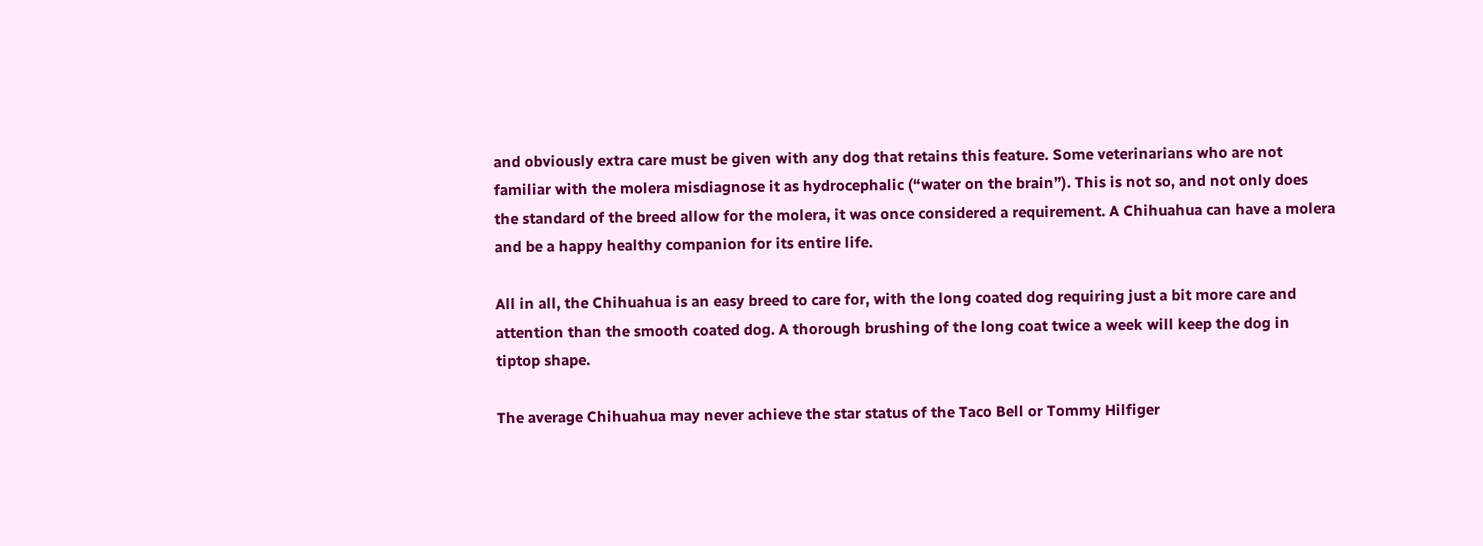and obviously extra care must be given with any dog that retains this feature. Some veterinarians who are not familiar with the molera misdiagnose it as hydrocephalic (“water on the brain”). This is not so, and not only does the standard of the breed allow for the molera, it was once considered a requirement. A Chihuahua can have a molera and be a happy healthy companion for its entire life.

All in all, the Chihuahua is an easy breed to care for, with the long coated dog requiring just a bit more care and attention than the smooth coated dog. A thorough brushing of the long coat twice a week will keep the dog in tiptop shape.

The average Chihuahua may never achieve the star status of the Taco Bell or Tommy Hilfiger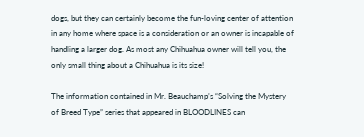dogs, but they can certainly become the fun-loving center of attention in any home where space is a consideration or an owner is incapable of handling a larger dog. As most any Chihuahua owner will tell you, the only small thing about a Chihuahua is its size!

The information contained in Mr. Beauchamp’s “Solving the Mystery of Breed Type” series that appeared in BLOODLINES can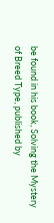be found in his book, Solving the Mystery of Breed Type, published by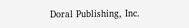Doral Publishing, Inc.